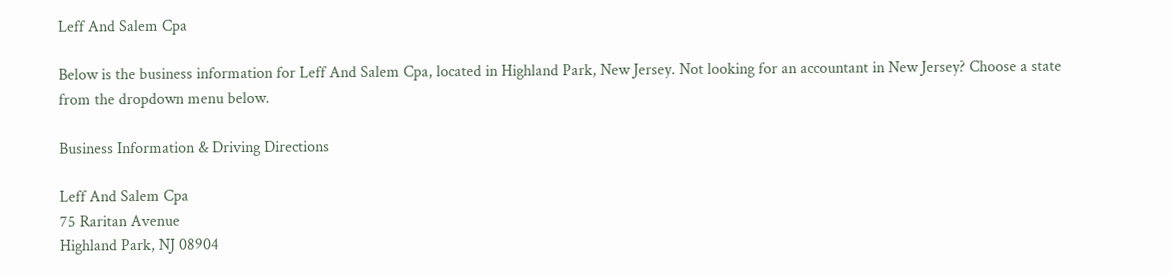Leff And Salem Cpa

Below is the business information for Leff And Salem Cpa, located in Highland Park, New Jersey. Not looking for an accountant in New Jersey? Choose a state from the dropdown menu below.

Business Information & Driving Directions

Leff And Salem Cpa
75 Raritan Avenue
Highland Park, NJ 08904